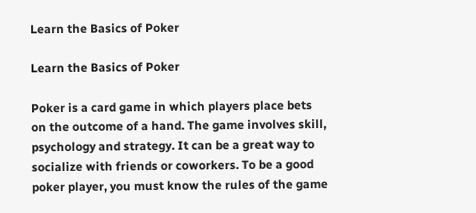Learn the Basics of Poker

Learn the Basics of Poker

Poker is a card game in which players place bets on the outcome of a hand. The game involves skill, psychology and strategy. It can be a great way to socialize with friends or coworkers. To be a good poker player, you must know the rules of the game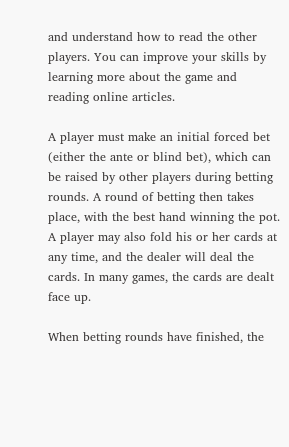and understand how to read the other players. You can improve your skills by learning more about the game and reading online articles.

A player must make an initial forced bet (either the ante or blind bet), which can be raised by other players during betting rounds. A round of betting then takes place, with the best hand winning the pot. A player may also fold his or her cards at any time, and the dealer will deal the cards. In many games, the cards are dealt face up.

When betting rounds have finished, the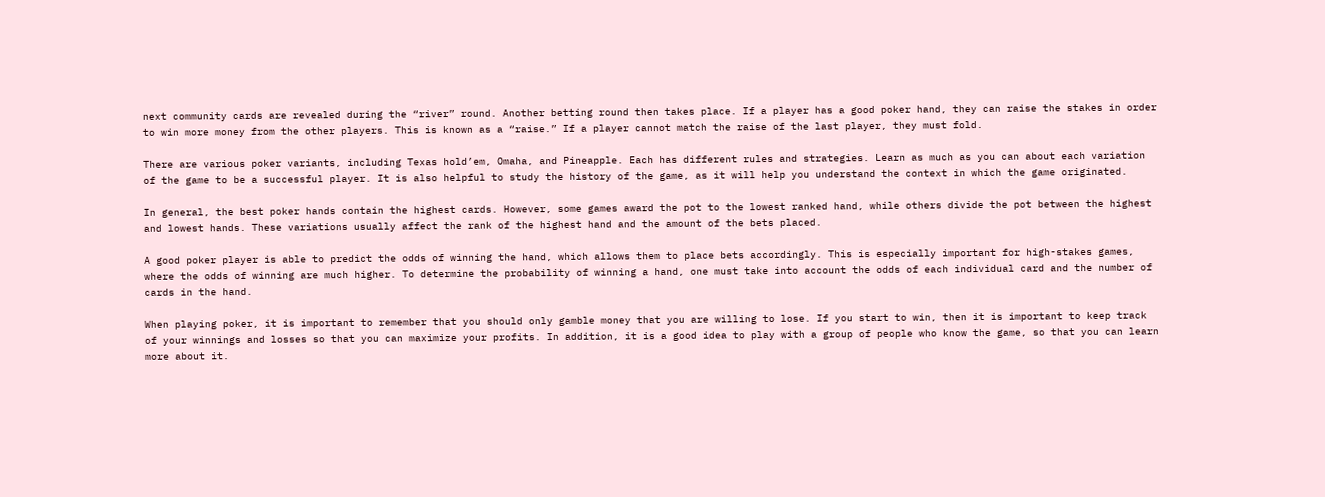next community cards are revealed during the “river” round. Another betting round then takes place. If a player has a good poker hand, they can raise the stakes in order to win more money from the other players. This is known as a “raise.” If a player cannot match the raise of the last player, they must fold.

There are various poker variants, including Texas hold’em, Omaha, and Pineapple. Each has different rules and strategies. Learn as much as you can about each variation of the game to be a successful player. It is also helpful to study the history of the game, as it will help you understand the context in which the game originated.

In general, the best poker hands contain the highest cards. However, some games award the pot to the lowest ranked hand, while others divide the pot between the highest and lowest hands. These variations usually affect the rank of the highest hand and the amount of the bets placed.

A good poker player is able to predict the odds of winning the hand, which allows them to place bets accordingly. This is especially important for high-stakes games, where the odds of winning are much higher. To determine the probability of winning a hand, one must take into account the odds of each individual card and the number of cards in the hand.

When playing poker, it is important to remember that you should only gamble money that you are willing to lose. If you start to win, then it is important to keep track of your winnings and losses so that you can maximize your profits. In addition, it is a good idea to play with a group of people who know the game, so that you can learn more about it.